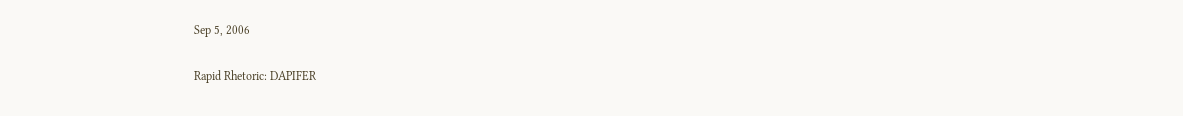Sep 5, 2006

Rapid Rhetoric: DAPIFER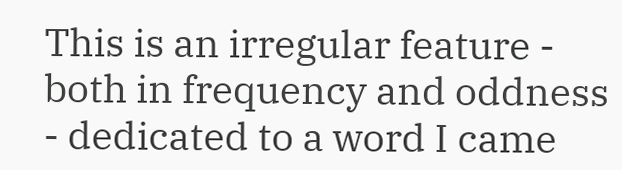This is an irregular feature - both in frequency and oddness - dedicated to a word I came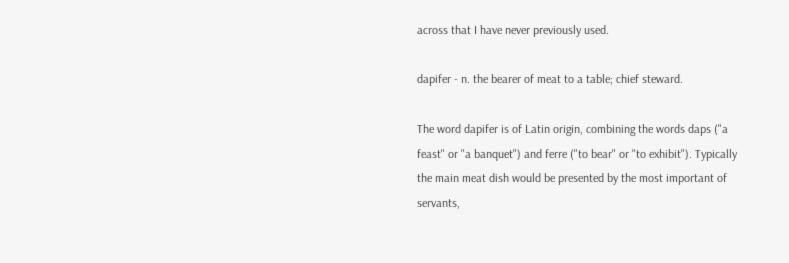across that I have never previously used.

dapifer - n. the bearer of meat to a table; chief steward.

The word dapifer is of Latin origin, combining the words daps ("a feast" or "a banquet") and ferre ("to bear" or "to exhibit"). Typically the main meat dish would be presented by the most important of servants,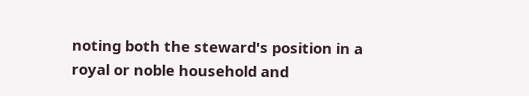noting both the steward's position in a royal or noble household and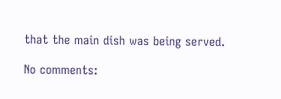that the main dish was being served.

No comments: